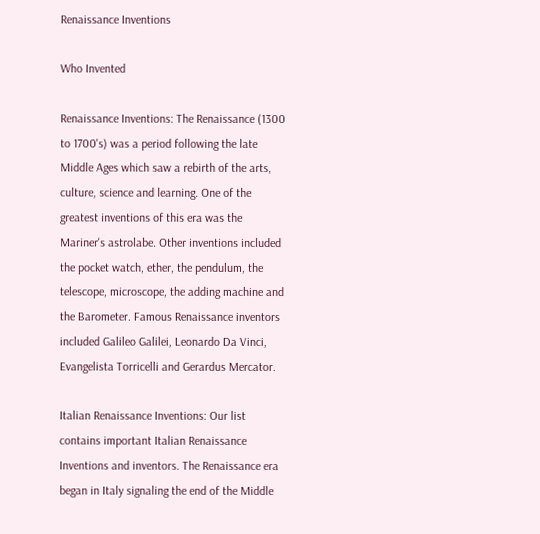Renaissance Inventions

Who Invented

Renaissance Inventions: The Renaissance (1300 to 1700's) was a period following the late Middle Ages which saw a rebirth of the arts, culture, science and learning. One of the greatest inventions of this era was the Mariner's astrolabe. Other inventions included the pocket watch, ether, the pendulum, the telescope, microscope, the adding machine and the Barometer. Famous Renaissance inventors included Galileo Galilei, Leonardo Da Vinci, Evangelista Torricelli and Gerardus Mercator.

Italian Renaissance Inventions: Our list contains important Italian Renaissance Inventions and inventors. The Renaissance era began in Italy signaling the end of the Middle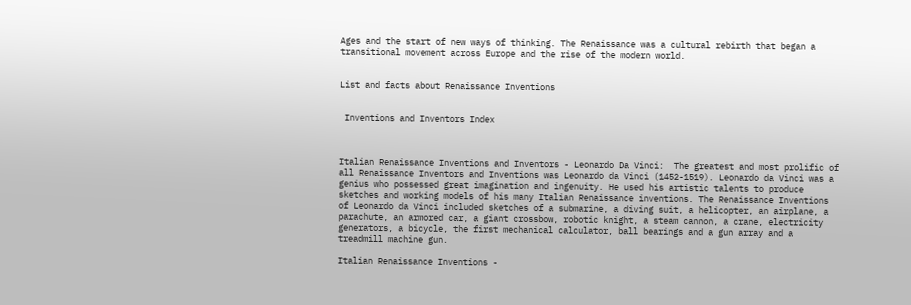Ages and the start of new ways of thinking. The Renaissance was a cultural rebirth that began a transitional movement across Europe and the rise of the modern world.


List and facts about Renaissance Inventions


 Inventions and Inventors Index



Italian Renaissance Inventions and Inventors - Leonardo Da Vinci:  The greatest and most prolific of all Renaissance Inventors and Inventions was Leonardo da Vinci (1452-1519). Leonardo da Vinci was a genius who possessed great imagination and ingenuity. He used his artistic talents to produce sketches and working models of his many Italian Renaissance inventions. The Renaissance Inventions of Leonardo da Vinci included sketches of a submarine, a diving suit, a helicopter, an airplane, a parachute, an armored car, a giant crossbow, robotic knight, a steam cannon, a crane, electricity generators, a bicycle, the first mechanical calculator, ball bearings and a gun array and a treadmill machine gun.

Italian Renaissance Inventions -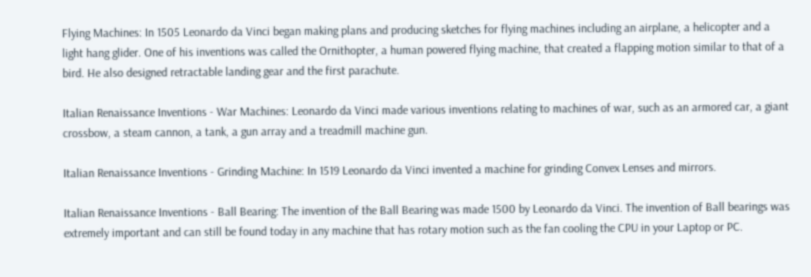Flying Machines: In 1505 Leonardo da Vinci began making plans and producing sketches for flying machines including an airplane, a helicopter and a light hang glider. One of his inventions was called the Ornithopter, a human powered flying machine, that created a flapping motion similar to that of a bird. He also designed retractable landing gear and the first parachute.

Italian Renaissance Inventions - War Machines: Leonardo da Vinci made various inventions relating to machines of war, such as an armored car, a giant crossbow, a steam cannon, a tank, a gun array and a treadmill machine gun.

Italian Renaissance Inventions - Grinding Machine: In 1519 Leonardo da Vinci invented a machine for grinding Convex Lenses and mirrors.

Italian Renaissance Inventions - Ball Bearing: The invention of the Ball Bearing was made 1500 by Leonardo da Vinci. The invention of Ball bearings was extremely important and can still be found today in any machine that has rotary motion such as the fan cooling the CPU in your Laptop or PC.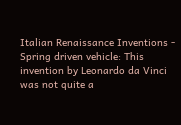Italian Renaissance Inventions - Spring driven vehicle: This invention by Leonardo da Vinci was not quite a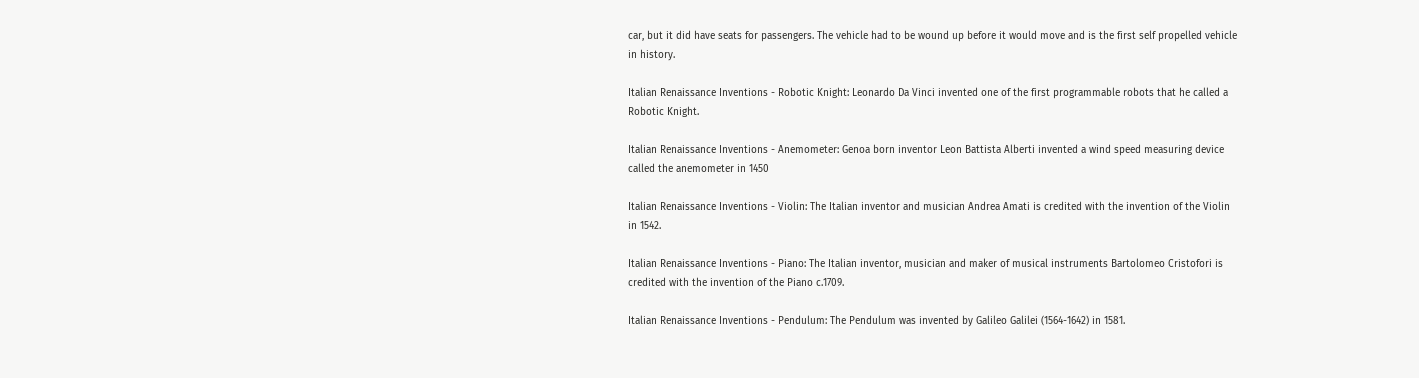car, but it did have seats for passengers. The vehicle had to be wound up before it would move and is the first self propelled vehicle in history.

Italian Renaissance Inventions - Robotic Knight: Leonardo Da Vinci invented one of the first programmable robots that he called a Robotic Knight.

Italian Renaissance Inventions - Anemometer: Genoa born inventor Leon Battista Alberti invented a wind speed measuring device called the anemometer in 1450

Italian Renaissance Inventions - Violin: The Italian inventor and musician Andrea Amati is credited with the invention of the Violin in 1542.

Italian Renaissance Inventions - Piano: The Italian inventor, musician and maker of musical instruments Bartolomeo Cristofori is credited with the invention of the Piano c.1709.

Italian Renaissance Inventions - Pendulum: The Pendulum was invented by Galileo Galilei (1564-1642) in 1581.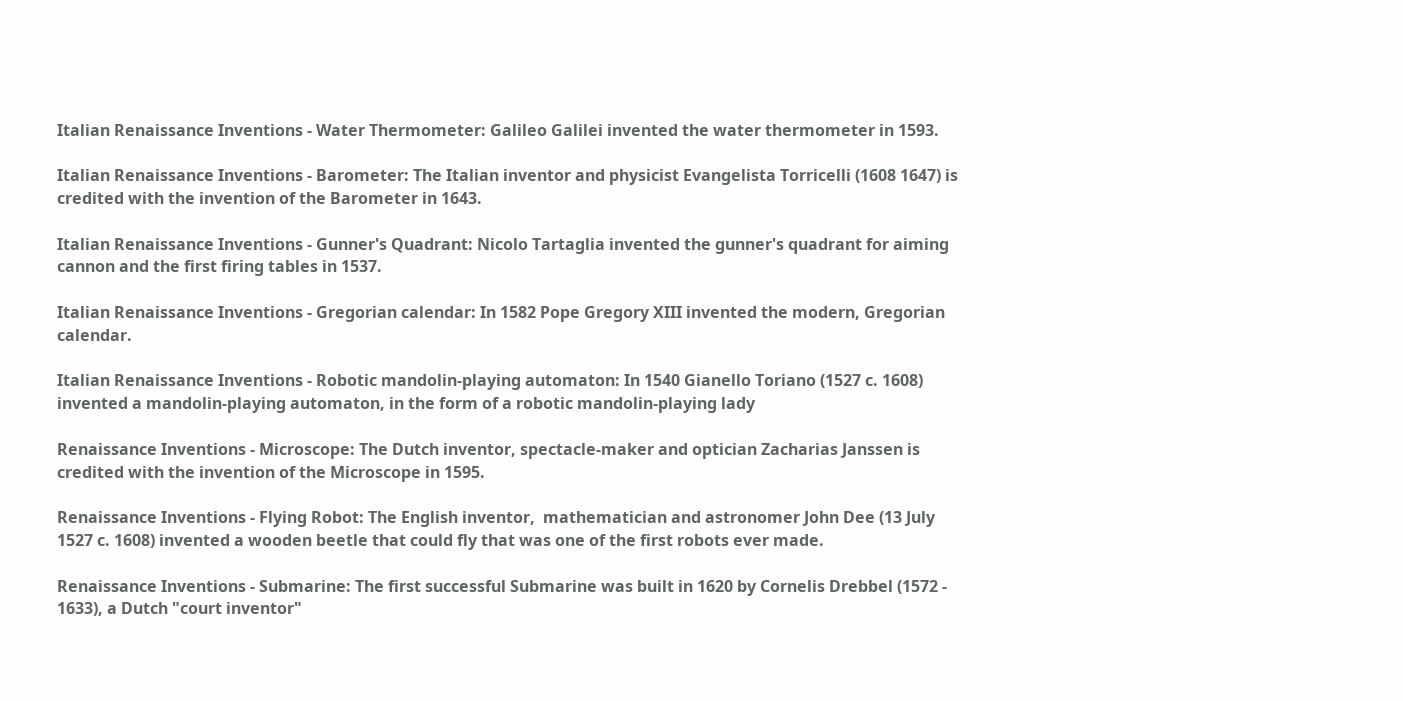Italian Renaissance Inventions - Water Thermometer: Galileo Galilei invented the water thermometer in 1593.

Italian Renaissance Inventions - Barometer: The Italian inventor and physicist Evangelista Torricelli (1608 1647) is credited with the invention of the Barometer in 1643.

Italian Renaissance Inventions - Gunner's Quadrant: Nicolo Tartaglia invented the gunner's quadrant for aiming cannon and the first firing tables in 1537.

Italian Renaissance Inventions - Gregorian calendar: In 1582 Pope Gregory XIII invented the modern, Gregorian calendar.

Italian Renaissance Inventions - Robotic mandolin-playing automaton: In 1540 Gianello Toriano (1527 c. 1608) invented a mandolin-playing automaton, in the form of a robotic mandolin-playing lady

Renaissance Inventions - Microscope: The Dutch inventor, spectacle-maker and optician Zacharias Janssen is credited with the invention of the Microscope in 1595.

Renaissance Inventions - Flying Robot: The English inventor,  mathematician and astronomer John Dee (13 July 1527 c. 1608) invented a wooden beetle that could fly that was one of the first robots ever made.

Renaissance Inventions - Submarine: The first successful Submarine was built in 1620 by Cornelis Drebbel (1572 - 1633), a Dutch "court inventor"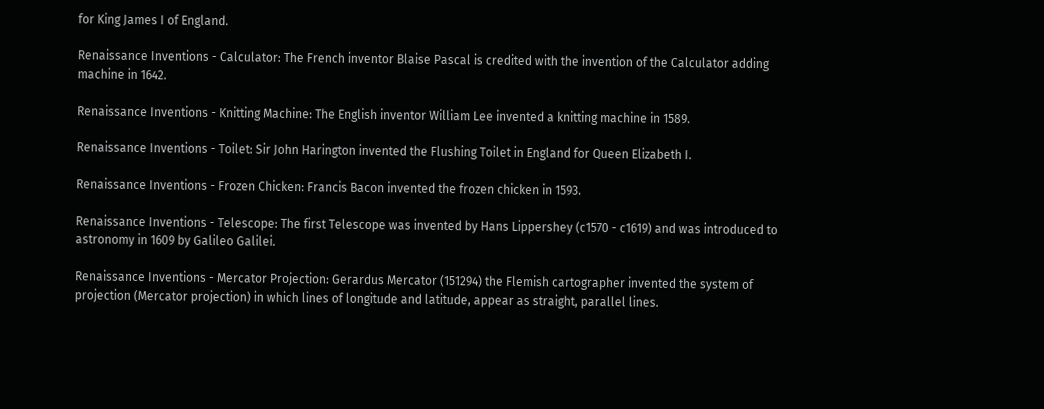for King James I of England.

Renaissance Inventions - Calculator: The French inventor Blaise Pascal is credited with the invention of the Calculator adding machine in 1642.

Renaissance Inventions - Knitting Machine: The English inventor William Lee invented a knitting machine in 1589.

Renaissance Inventions - Toilet: Sir John Harington invented the Flushing Toilet in England for Queen Elizabeth I.

Renaissance Inventions - Frozen Chicken: Francis Bacon invented the frozen chicken in 1593.

Renaissance Inventions - Telescope: The first Telescope was invented by Hans Lippershey (c1570 - c1619) and was introduced to astronomy in 1609 by Galileo Galilei.

Renaissance Inventions - Mercator Projection: Gerardus Mercator (151294) the Flemish cartographer invented the system of projection (Mercator projection) in which lines of longitude and latitude, appear as straight, parallel lines.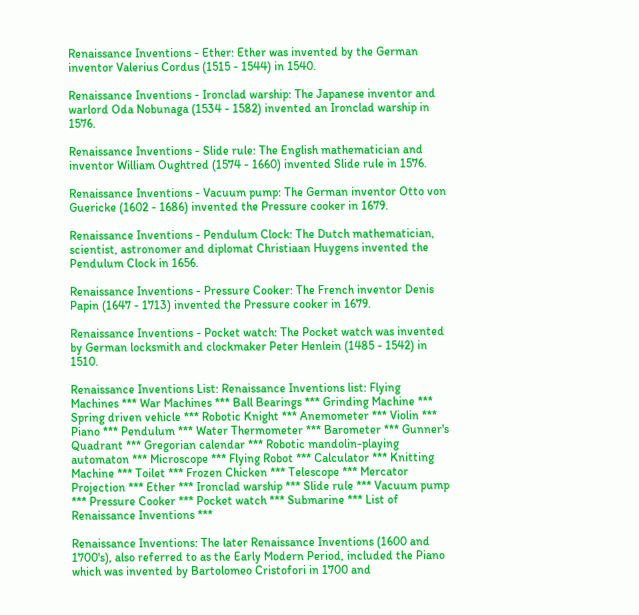Renaissance Inventions - Ether: Ether was invented by the German inventor Valerius Cordus (1515 - 1544) in 1540.

Renaissance Inventions - Ironclad warship: The Japanese inventor and warlord Oda Nobunaga (1534 - 1582) invented an Ironclad warship in 1576.

Renaissance Inventions - Slide rule: The English mathematician and inventor William Oughtred (1574 - 1660) invented Slide rule in 1576.

Renaissance Inventions - Vacuum pump: The German inventor Otto von Guericke (1602 - 1686) invented the Pressure cooker in 1679.

Renaissance Inventions - Pendulum Clock: The Dutch mathematician, scientist, astronomer and diplomat Christiaan Huygens invented the Pendulum Clock in 1656.

Renaissance Inventions - Pressure Cooker: The French inventor Denis Papin (1647 - 1713) invented the Pressure cooker in 1679.

Renaissance Inventions - Pocket watch: The Pocket watch was invented by German locksmith and clockmaker Peter Henlein (1485 - 1542) in 1510.

Renaissance Inventions List: Renaissance Inventions list: Flying Machines *** War Machines *** Ball Bearings *** Grinding Machine *** Spring driven vehicle *** Robotic Knight *** Anemometer *** Violin *** Piano *** Pendulum *** Water Thermometer *** Barometer *** Gunner's Quadrant *** Gregorian calendar *** Robotic mandolin-playing automaton *** Microscope *** Flying Robot *** Calculator *** Knitting Machine *** Toilet *** Frozen Chicken *** Telescope *** Mercator Projection *** Ether *** Ironclad warship *** Slide rule *** Vacuum pump *** Pressure Cooker *** Pocket watch *** Submarine *** List of Renaissance Inventions ***

Renaissance Inventions: The later Renaissance Inventions (1600 and 1700's), also referred to as the Early Modern Period, included the Piano which was invented by Bartolomeo Cristofori in 1700 and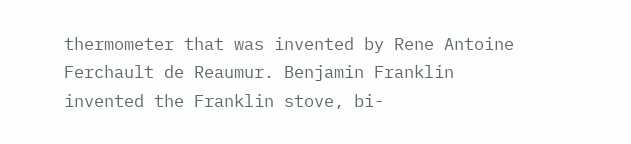thermometer that was invented by Rene Antoine Ferchault de Reaumur. Benjamin Franklin invented the Franklin stove, bi-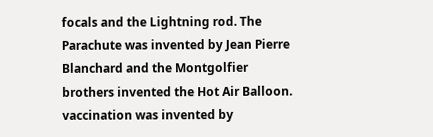focals and the Lightning rod. The Parachute was invented by Jean Pierre Blanchard and the Montgolfier brothers invented the Hot Air Balloon. vaccination was invented by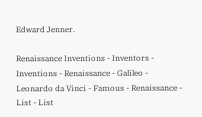Edward Jenner.

Renaissance Inventions - Inventors - Inventions - Renaissance - Galileo - Leonardo da Vinci - Famous - Renaissance - List - List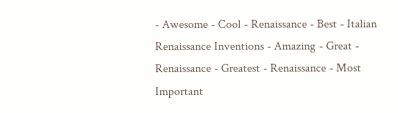- Awesome - Cool - Renaissance - Best - Italian Renaissance Inventions - Amazing - Great - Renaissance - Greatest - Renaissance - Most Important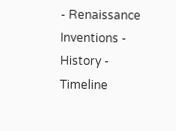- Renaissance Inventions - History - Timeline